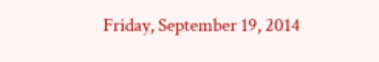Friday, September 19, 2014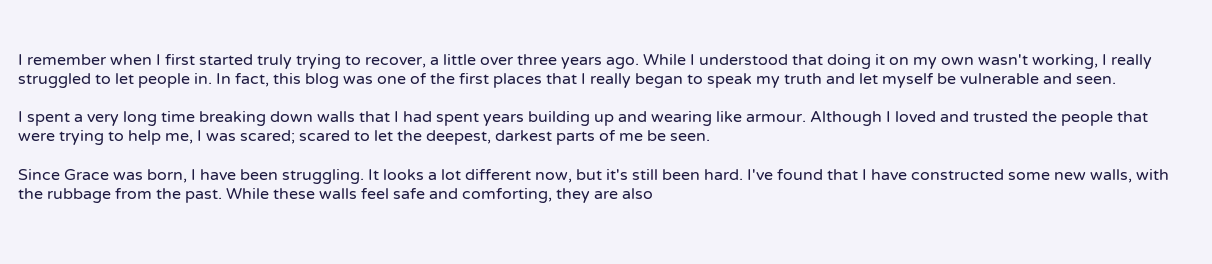I remember when I first started truly trying to recover, a little over three years ago. While I understood that doing it on my own wasn't working, I really struggled to let people in. In fact, this blog was one of the first places that I really began to speak my truth and let myself be vulnerable and seen.

I spent a very long time breaking down walls that I had spent years building up and wearing like armour. Although I loved and trusted the people that were trying to help me, I was scared; scared to let the deepest, darkest parts of me be seen.

Since Grace was born, I have been struggling. It looks a lot different now, but it's still been hard. I've found that I have constructed some new walls, with the rubbage from the past. While these walls feel safe and comforting, they are also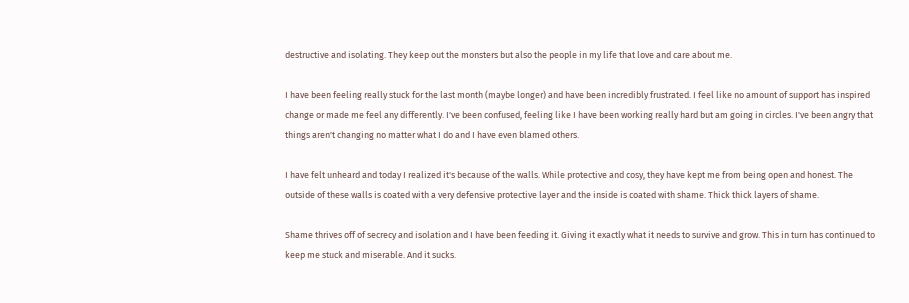destructive and isolating. They keep out the monsters but also the people in my life that love and care about me.

I have been feeling really stuck for the last month (maybe longer) and have been incredibly frustrated. I feel like no amount of support has inspired change or made me feel any differently. I've been confused, feeling like I have been working really hard but am going in circles. I've been angry that things aren't changing no matter what I do and I have even blamed others.

I have felt unheard and today I realized it's because of the walls. While protective and cosy, they have kept me from being open and honest. The outside of these walls is coated with a very defensive protective layer and the inside is coated with shame. Thick thick layers of shame.

Shame thrives off of secrecy and isolation and I have been feeding it. Giving it exactly what it needs to survive and grow. This in turn has continued to keep me stuck and miserable. And it sucks.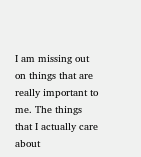I am missing out on things that are really important to me. The things that I actually care about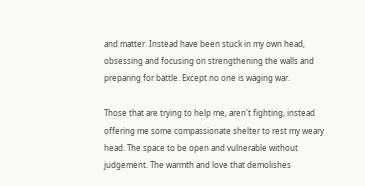and matter. Instead have been stuck in my own head, obsessing and focusing on strengthening the walls and preparing for battle. Except no one is waging war.

Those that are trying to help me, aren't fighting, instead offering me some compassionate shelter to rest my weary head. The space to be open and vulnerable without judgement. The warmth and love that demolishes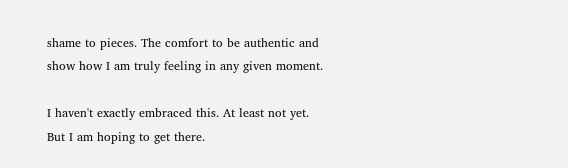shame to pieces. The comfort to be authentic and show how I am truly feeling in any given moment.

I haven't exactly embraced this. At least not yet. But I am hoping to get there.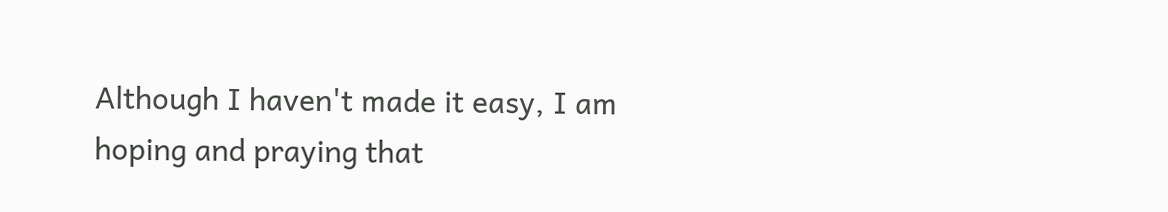Although I haven't made it easy, I am hoping and praying that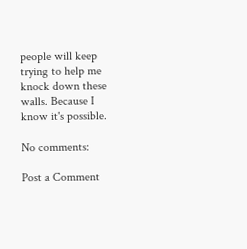people will keep trying to help me knock down these walls. Because I know it's possible.

No comments:

Post a Comment